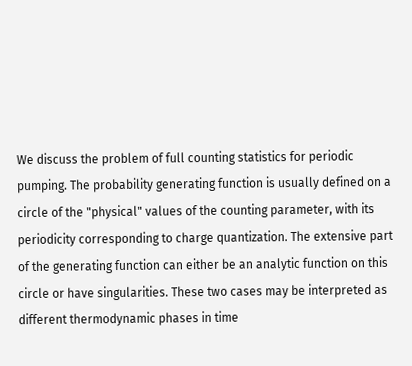We discuss the problem of full counting statistics for periodic pumping. The probability generating function is usually defined on a circle of the "physical" values of the counting parameter, with its periodicity corresponding to charge quantization. The extensive part of the generating function can either be an analytic function on this circle or have singularities. These two cases may be interpreted as different thermodynamic phases in time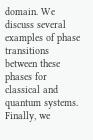domain. We discuss several examples of phase transitions between these phases for classical and quantum systems. Finally, we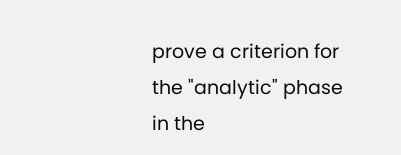prove a criterion for the "analytic" phase in the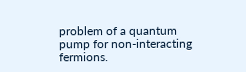problem of a quantum pump for non-interacting fermions.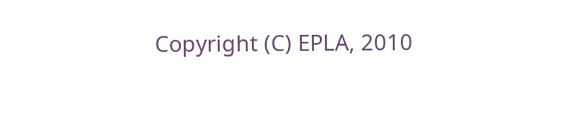Copyright (C) EPLA, 2010